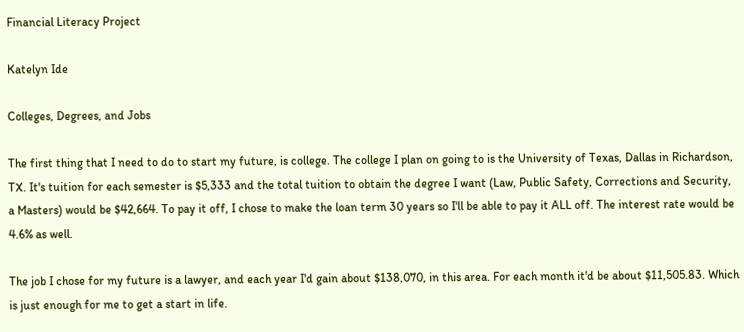Financial Literacy Project

Katelyn Ide

Colleges, Degrees, and Jobs

The first thing that I need to do to start my future, is college. The college I plan on going to is the University of Texas, Dallas in Richardson, TX. It's tuition for each semester is $5,333 and the total tuition to obtain the degree I want (Law, Public Safety, Corrections and Security, a Masters) would be $42,664. To pay it off, I chose to make the loan term 30 years so I'll be able to pay it ALL off. The interest rate would be 4.6% as well.

The job I chose for my future is a lawyer, and each year I'd gain about $138,070, in this area. For each month it'd be about $11,505.83. Which is just enough for me to get a start in life.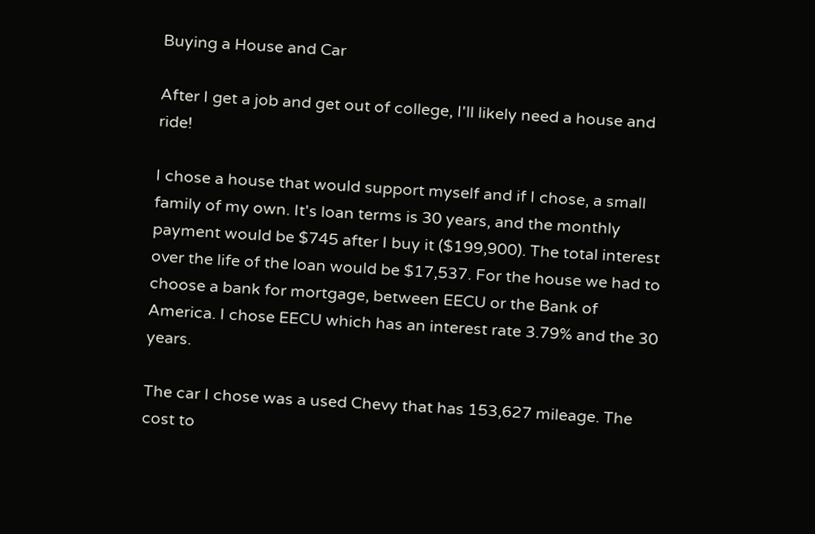Buying a House and Car

After I get a job and get out of college, I'll likely need a house and ride!

I chose a house that would support myself and if I chose, a small family of my own. It's loan terms is 30 years, and the monthly payment would be $745 after I buy it ($199,900). The total interest over the life of the loan would be $17,537. For the house we had to choose a bank for mortgage, between EECU or the Bank of America. I chose EECU which has an interest rate 3.79% and the 30 years.

The car I chose was a used Chevy that has 153,627 mileage. The cost to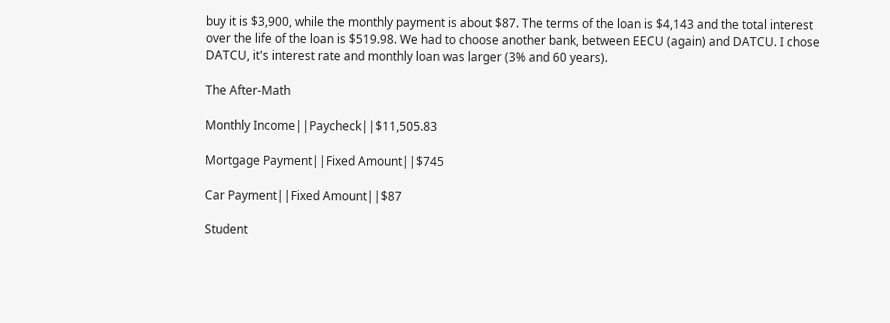buy it is $3,900, while the monthly payment is about $87. The terms of the loan is $4,143 and the total interest over the life of the loan is $519.98. We had to choose another bank, between EECU (again) and DATCU. I chose DATCU, it's interest rate and monthly loan was larger (3% and 60 years).

The After-Math

Monthly Income||Paycheck||$11,505.83

Mortgage Payment||Fixed Amount||$745

Car Payment||Fixed Amount||$87

Student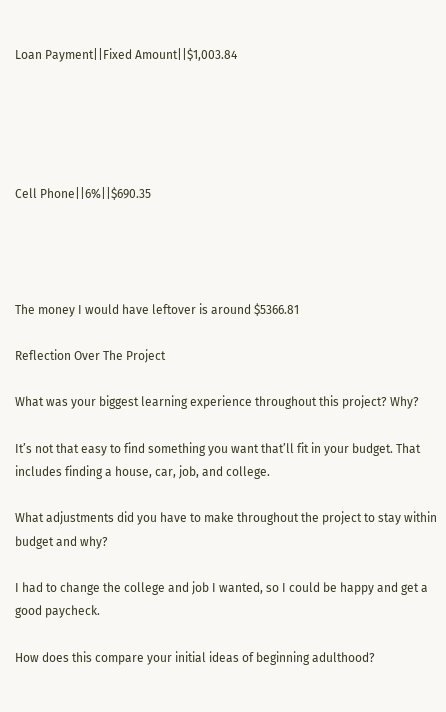Loan Payment||Fixed Amount||$1,003.84





Cell Phone||6%||$690.35




The money I would have leftover is around $5366.81

Reflection Over The Project

What was your biggest learning experience throughout this project? Why?

It’s not that easy to find something you want that’ll fit in your budget. That includes finding a house, car, job, and college.

What adjustments did you have to make throughout the project to stay within budget and why?

I had to change the college and job I wanted, so I could be happy and get a good paycheck.

How does this compare your initial ideas of beginning adulthood?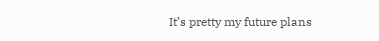It’s pretty my future plans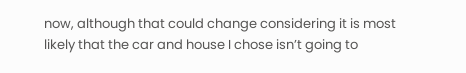now, although that could change considering it is most likely that the car and house I chose isn’t going to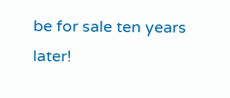be for sale ten years later!